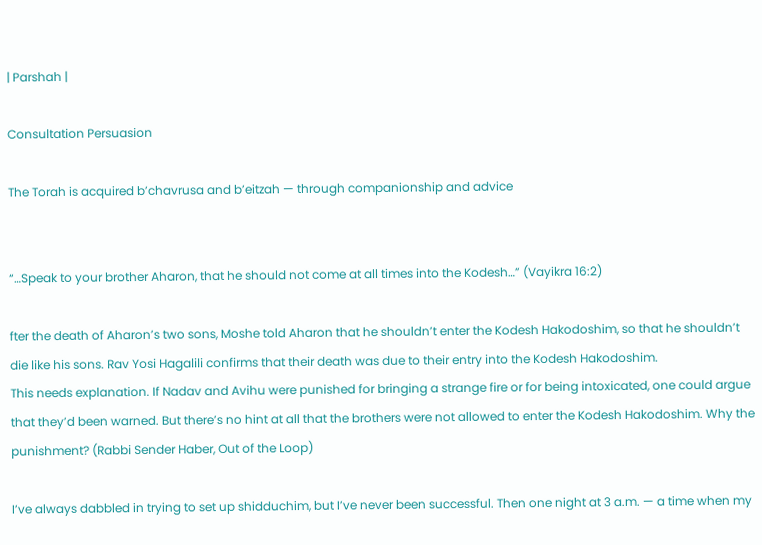| Parshah |

Consultation Persuasion

The Torah is acquired b’chavrusa and b’eitzah — through companionship and advice


“…Speak to your brother Aharon, that he should not come at all times into the Kodesh…” (Vayikra 16:2)

fter the death of Aharon’s two sons, Moshe told Aharon that he shouldn’t enter the Kodesh Hakodoshim, so that he shouldn’t die like his sons. Rav Yosi Hagalili confirms that their death was due to their entry into the Kodesh Hakodoshim.
This needs explanation. If Nadav and Avihu were punished for bringing a strange fire or for being intoxicated, one could argue that they’d been warned. But there’s no hint at all that the brothers were not allowed to enter the Kodesh Hakodoshim. Why the punishment? (Rabbi Sender Haber, Out of the Loop)

I’ve always dabbled in trying to set up shidduchim, but I’ve never been successful. Then one night at 3 a.m. — a time when my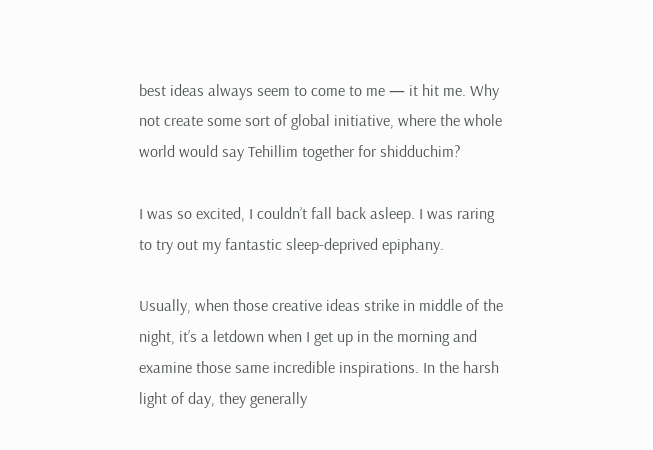best ideas always seem to come to me — it hit me. Why not create some sort of global initiative, where the whole world would say Tehillim together for shidduchim?

I was so excited, I couldn’t fall back asleep. I was raring to try out my fantastic sleep-deprived epiphany.

Usually, when those creative ideas strike in middle of the night, it’s a letdown when I get up in the morning and examine those same incredible inspirations. In the harsh light of day, they generally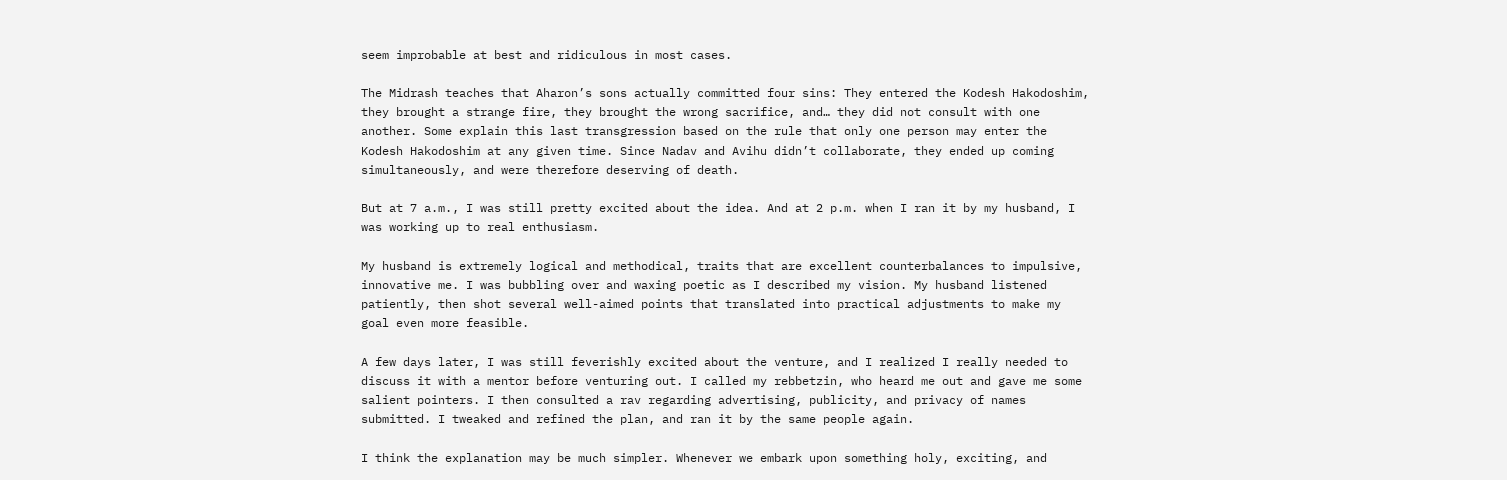seem improbable at best and ridiculous in most cases.

The Midrash teaches that Aharon’s sons actually committed four sins: They entered the Kodesh Hakodoshim, they brought a strange fire, they brought the wrong sacrifice, and… they did not consult with one another. Some explain this last transgression based on the rule that only one person may enter the Kodesh Hakodoshim at any given time. Since Nadav and Avihu didn’t collaborate, they ended up coming simultaneously, and were therefore deserving of death.

But at 7 a.m., I was still pretty excited about the idea. And at 2 p.m. when I ran it by my husband, I was working up to real enthusiasm.

My husband is extremely logical and methodical, traits that are excellent counterbalances to impulsive, innovative me. I was bubbling over and waxing poetic as I described my vision. My husband listened patiently, then shot several well-aimed points that translated into practical adjustments to make my goal even more feasible.

A few days later, I was still feverishly excited about the venture, and I realized I really needed to discuss it with a mentor before venturing out. I called my rebbetzin, who heard me out and gave me some salient pointers. I then consulted a rav regarding advertising, publicity, and privacy of names submitted. I tweaked and refined the plan, and ran it by the same people again.

I think the explanation may be much simpler. Whenever we embark upon something holy, exciting, and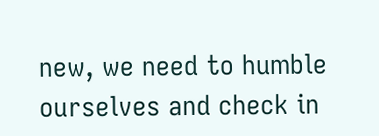new, we need to humble ourselves and check in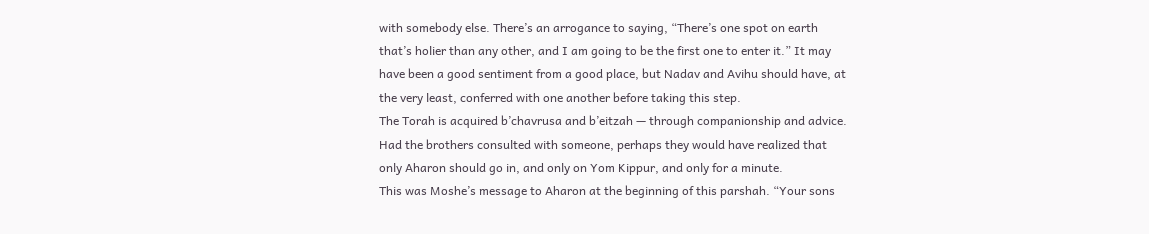with somebody else. There’s an arrogance to saying, “There’s one spot on earth that’s holier than any other, and I am going to be the first one to enter it.” It may have been a good sentiment from a good place, but Nadav and Avihu should have, at the very least, conferred with one another before taking this step.
The Torah is acquired b’chavrusa and b’eitzah — through companionship and advice. Had the brothers consulted with someone, perhaps they would have realized that only Aharon should go in, and only on Yom Kippur, and only for a minute.
This was Moshe’s message to Aharon at the beginning of this parshah. “Your sons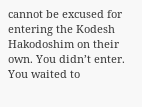cannot be excused for entering the Kodesh Hakodoshim on their own. You didn’t enter. You waited to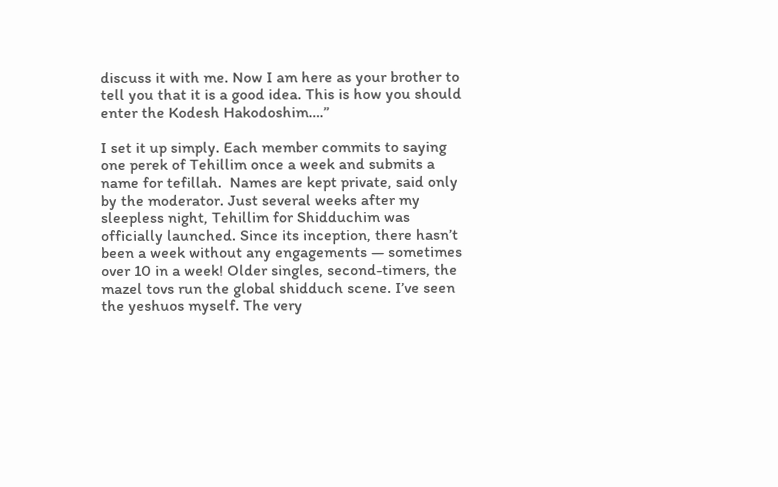discuss it with me. Now I am here as your brother to tell you that it is a good idea. This is how you should enter the Kodesh Hakodoshim….”

I set it up simply. Each member commits to saying one perek of Tehillim once a week and submits a name for tefillah.  Names are kept private, said only by the moderator. Just several weeks after my sleepless night, Tehillim for Shidduchim was officially launched. Since its inception, there hasn’t been a week without any engagements — sometimes over 10 in a week! Older singles, second-timers, the mazel tovs run the global shidduch scene. I’ve seen the yeshuos myself. The very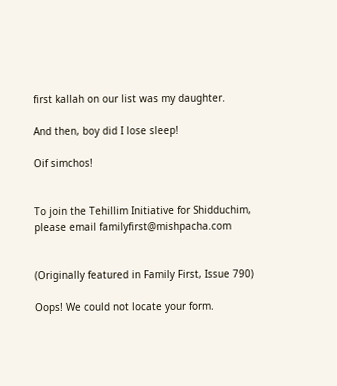first kallah on our list was my daughter.

And then, boy did I lose sleep!

Oif simchos!


To join the Tehillim Initiative for Shidduchim, please email familyfirst@mishpacha.com


(Originally featured in Family First, Issue 790)

Oops! We could not locate your form.